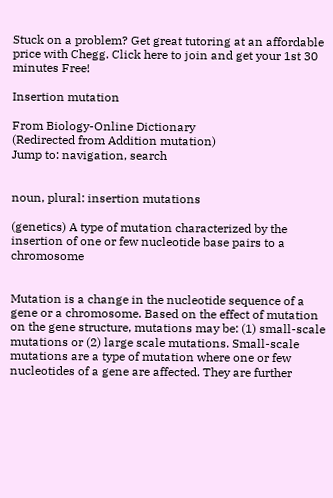Stuck on a problem? Get great tutoring at an affordable price with Chegg. Click here to join and get your 1st 30 minutes Free!

Insertion mutation

From Biology-Online Dictionary
(Redirected from Addition mutation)
Jump to: navigation, search


noun, plural: insertion mutations

(genetics) A type of mutation characterized by the insertion of one or few nucleotide base pairs to a chromosome


Mutation is a change in the nucleotide sequence of a gene or a chromosome. Based on the effect of mutation on the gene structure, mutations may be: (1) small-scale mutations or (2) large scale mutations. Small-scale mutations are a type of mutation where one or few nucleotides of a gene are affected. They are further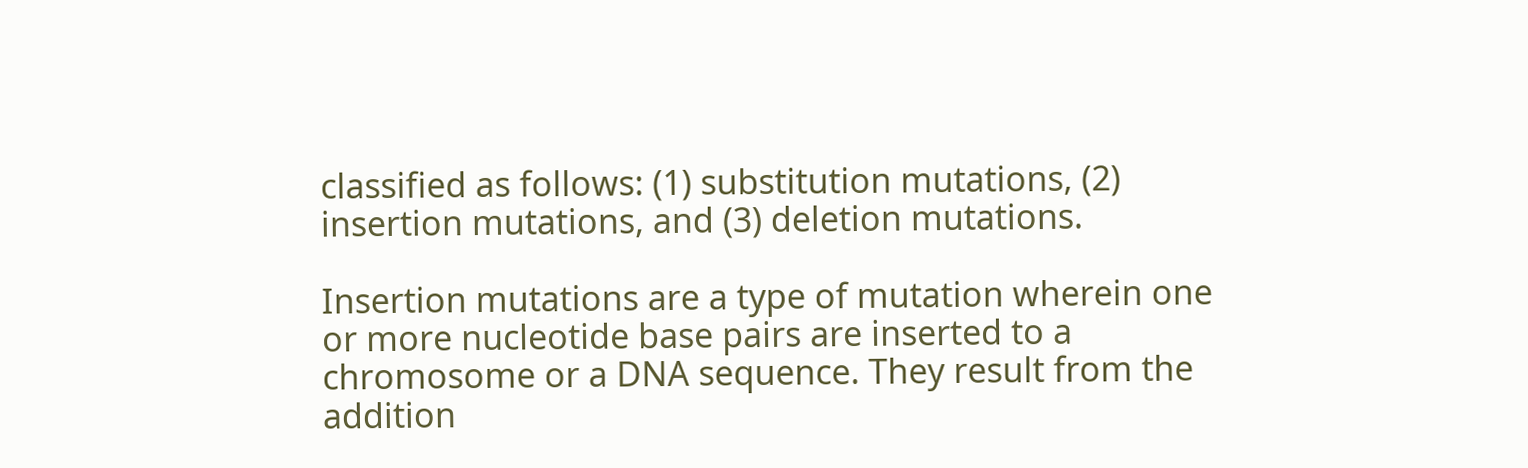classified as follows: (1) substitution mutations, (2) insertion mutations, and (3) deletion mutations.

Insertion mutations are a type of mutation wherein one or more nucleotide base pairs are inserted to a chromosome or a DNA sequence. They result from the addition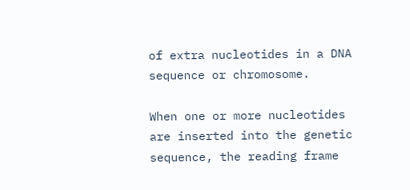of extra nucleotides in a DNA sequence or chromosome.

When one or more nucleotides are inserted into the genetic sequence, the reading frame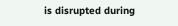is disrupted during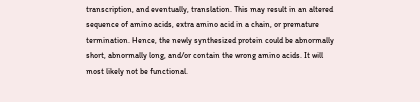transcription, and eventually, translation. This may result in an altered sequence of amino acids, extra amino acid in a chain, or premature termination. Hence, the newly synthesized protein could be abnormally short, abnormally long, and/or contain the wrong amino acids. It will most likely not be functional.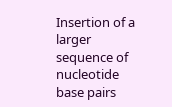Insertion of a larger sequence of nucleotide base pairs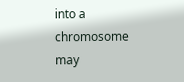into a chromosome may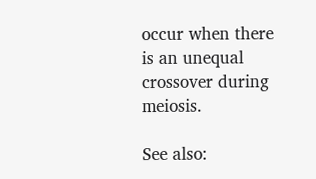occur when there is an unequal crossover during meiosis.

See also: